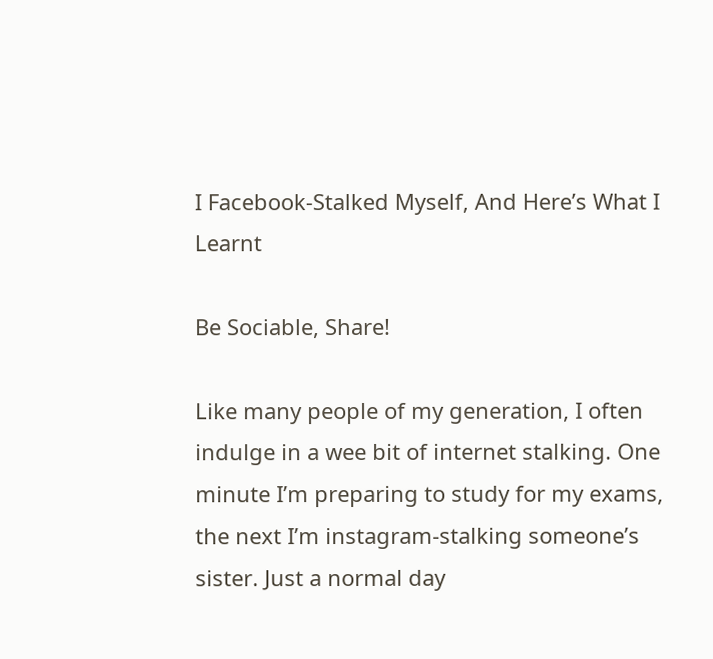I Facebook-Stalked Myself, And Here’s What I Learnt

Be Sociable, Share!

Like many people of my generation, I often indulge in a wee bit of internet stalking. One minute I’m preparing to study for my exams, the next I’m instagram-stalking someone’s sister. Just a normal day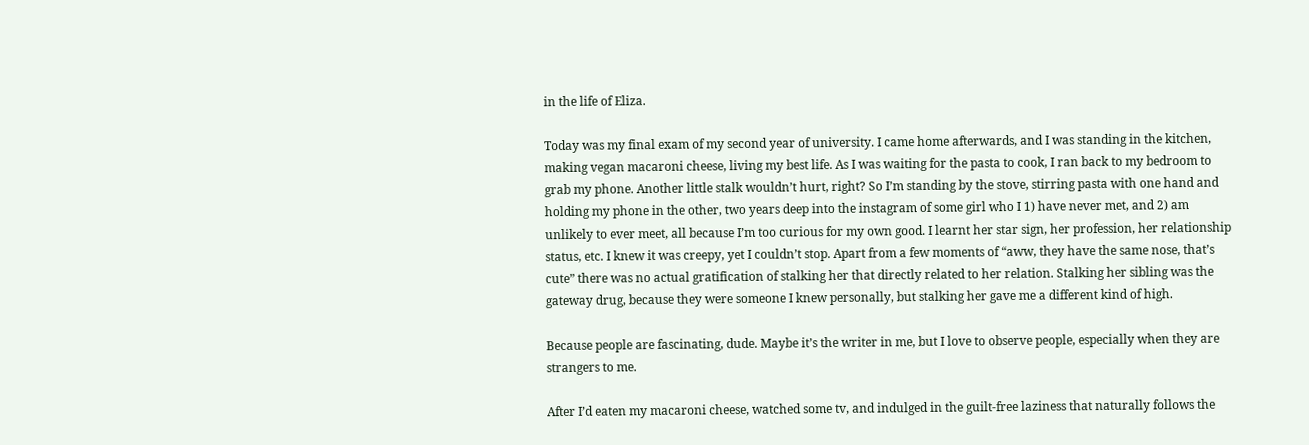in the life of Eliza.

Today was my final exam of my second year of university. I came home afterwards, and I was standing in the kitchen, making vegan macaroni cheese, living my best life. As I was waiting for the pasta to cook, I ran back to my bedroom to grab my phone. Another little stalk wouldn’t hurt, right? So I’m standing by the stove, stirring pasta with one hand and holding my phone in the other, two years deep into the instagram of some girl who I 1) have never met, and 2) am unlikely to ever meet, all because I’m too curious for my own good. I learnt her star sign, her profession, her relationship status, etc. I knew it was creepy, yet I couldn’t stop. Apart from a few moments of “aww, they have the same nose, that’s cute” there was no actual gratification of stalking her that directly related to her relation. Stalking her sibling was the gateway drug, because they were someone I knew personally, but stalking her gave me a different kind of high.

Because people are fascinating, dude. Maybe it’s the writer in me, but I love to observe people, especially when they are strangers to me.

After I’d eaten my macaroni cheese, watched some tv, and indulged in the guilt-free laziness that naturally follows the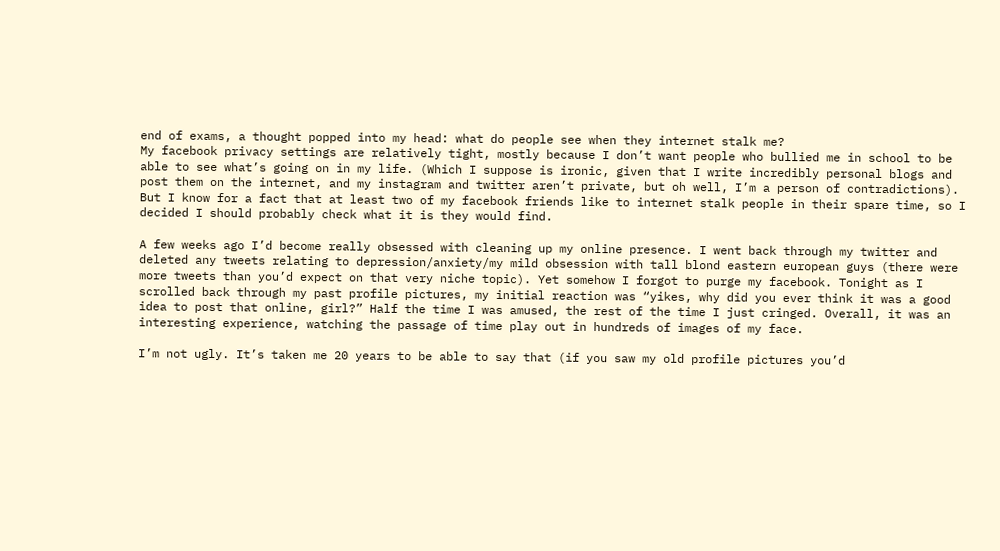end of exams, a thought popped into my head: what do people see when they internet stalk me?
My facebook privacy settings are relatively tight, mostly because I don’t want people who bullied me in school to be able to see what’s going on in my life. (Which I suppose is ironic, given that I write incredibly personal blogs and post them on the internet, and my instagram and twitter aren’t private, but oh well, I’m a person of contradictions). But I know for a fact that at least two of my facebook friends like to internet stalk people in their spare time, so I decided I should probably check what it is they would find.

A few weeks ago I’d become really obsessed with cleaning up my online presence. I went back through my twitter and deleted any tweets relating to depression/anxiety/my mild obsession with tall blond eastern european guys (there were more tweets than you’d expect on that very niche topic). Yet somehow I forgot to purge my facebook. Tonight as I scrolled back through my past profile pictures, my initial reaction was “yikes, why did you ever think it was a good idea to post that online, girl?” Half the time I was amused, the rest of the time I just cringed. Overall, it was an interesting experience, watching the passage of time play out in hundreds of images of my face.

I’m not ugly. It’s taken me 20 years to be able to say that (if you saw my old profile pictures you’d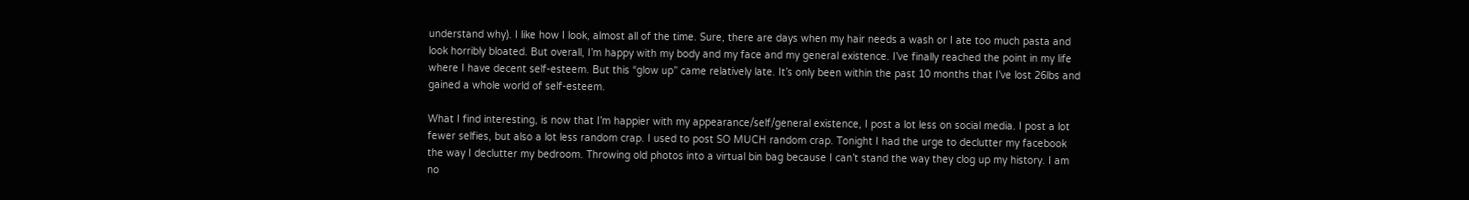understand why). I like how I look, almost all of the time. Sure, there are days when my hair needs a wash or I ate too much pasta and look horribly bloated. But overall, I’m happy with my body and my face and my general existence. I’ve finally reached the point in my life where I have decent self-esteem. But this “glow up” came relatively late. It’s only been within the past 10 months that I’ve lost 26lbs and gained a whole world of self-esteem.

What I find interesting, is now that I’m happier with my appearance/self/general existence, I post a lot less on social media. I post a lot fewer selfies, but also a lot less random crap. I used to post SO MUCH random crap. Tonight I had the urge to declutter my facebook the way I declutter my bedroom. Throwing old photos into a virtual bin bag because I can’t stand the way they clog up my history. I am no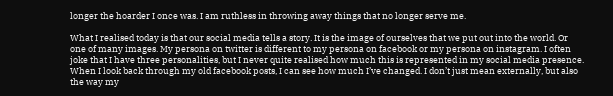longer the hoarder I once was. I am ruthless in throwing away things that no longer serve me.

What I realised today is that our social media tells a story. It is the image of ourselves that we put out into the world. Or one of many images. My persona on twitter is different to my persona on facebook or my persona on instagram. I often joke that I have three personalities, but I never quite realised how much this is represented in my social media presence. When I look back through my old facebook posts, I can see how much I’ve changed. I don’t just mean externally, but also the way my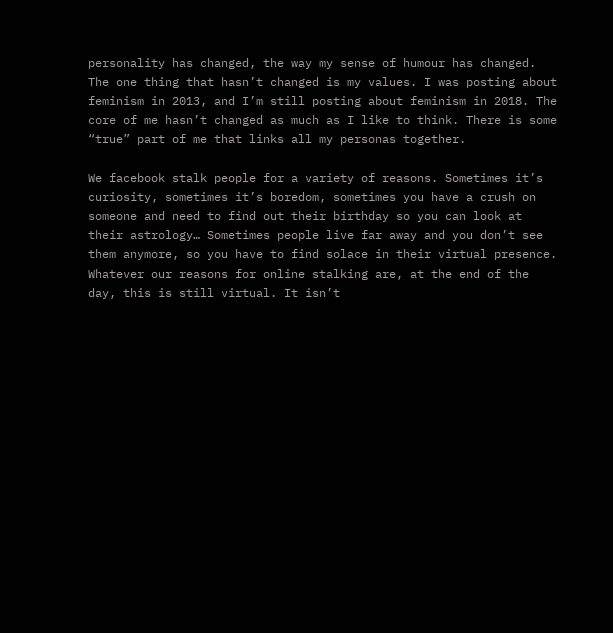personality has changed, the way my sense of humour has changed. The one thing that hasn’t changed is my values. I was posting about feminism in 2013, and I’m still posting about feminism in 2018. The core of me hasn’t changed as much as I like to think. There is some “true” part of me that links all my personas together.

We facebook stalk people for a variety of reasons. Sometimes it’s curiosity, sometimes it’s boredom, sometimes you have a crush on someone and need to find out their birthday so you can look at their astrology… Sometimes people live far away and you don’t see them anymore, so you have to find solace in their virtual presence. Whatever our reasons for online stalking are, at the end of the day, this is still virtual. It isn’t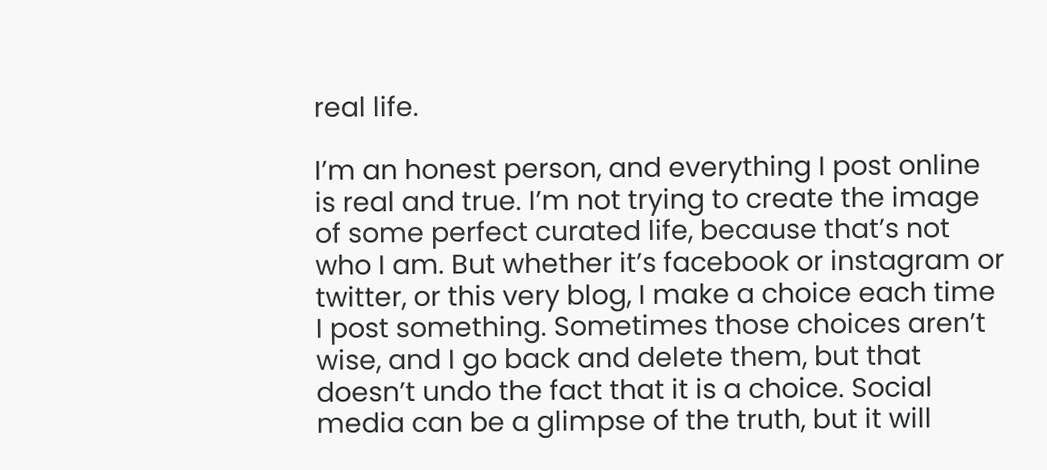real life.

I’m an honest person, and everything I post online is real and true. I’m not trying to create the image of some perfect curated life, because that’s not who I am. But whether it’s facebook or instagram or twitter, or this very blog, I make a choice each time I post something. Sometimes those choices aren’t wise, and I go back and delete them, but that doesn’t undo the fact that it is a choice. Social media can be a glimpse of the truth, but it will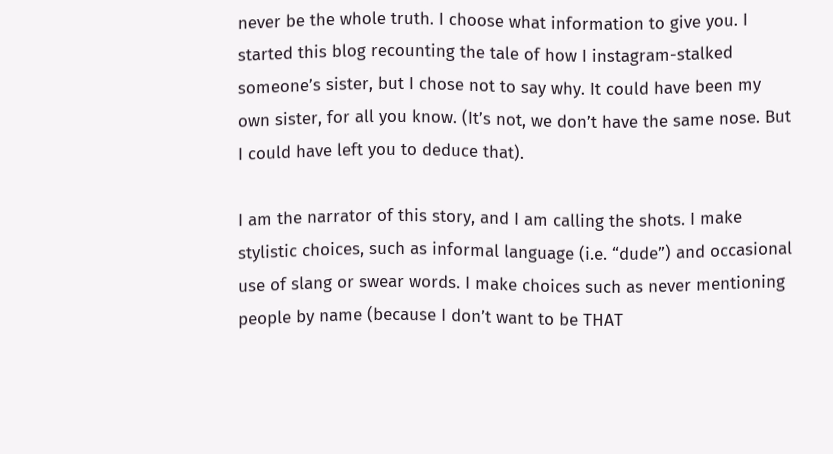never be the whole truth. I choose what information to give you. I started this blog recounting the tale of how I instagram-stalked someone’s sister, but I chose not to say why. It could have been my own sister, for all you know. (It’s not, we don’t have the same nose. But I could have left you to deduce that).

I am the narrator of this story, and I am calling the shots. I make stylistic choices, such as informal language (i.e. “dude”) and occasional use of slang or swear words. I make choices such as never mentioning people by name (because I don’t want to be THAT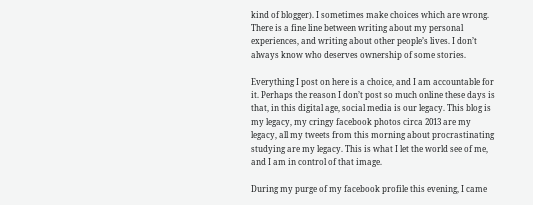kind of blogger). I sometimes make choices which are wrong. There is a fine line between writing about my personal experiences, and writing about other people’s lives. I don’t always know who deserves ownership of some stories.

Everything I post on here is a choice, and I am accountable for it. Perhaps the reason I don’t post so much online these days is that, in this digital age, social media is our legacy. This blog is my legacy, my cringy facebook photos circa 2013 are my legacy, all my tweets from this morning about procrastinating studying are my legacy. This is what I let the world see of me, and I am in control of that image.

During my purge of my facebook profile this evening, I came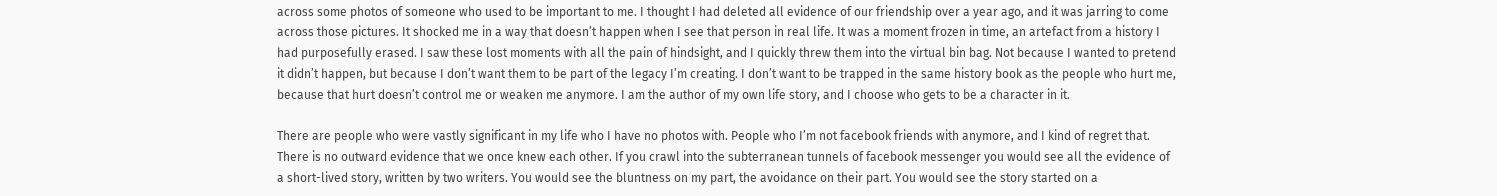across some photos of someone who used to be important to me. I thought I had deleted all evidence of our friendship over a year ago, and it was jarring to come across those pictures. It shocked me in a way that doesn’t happen when I see that person in real life. It was a moment frozen in time, an artefact from a history I had purposefully erased. I saw these lost moments with all the pain of hindsight, and I quickly threw them into the virtual bin bag. Not because I wanted to pretend it didn’t happen, but because I don’t want them to be part of the legacy I’m creating. I don’t want to be trapped in the same history book as the people who hurt me, because that hurt doesn’t control me or weaken me anymore. I am the author of my own life story, and I choose who gets to be a character in it.

There are people who were vastly significant in my life who I have no photos with. People who I’m not facebook friends with anymore, and I kind of regret that. There is no outward evidence that we once knew each other. If you crawl into the subterranean tunnels of facebook messenger you would see all the evidence of a short-lived story, written by two writers. You would see the bluntness on my part, the avoidance on their part. You would see the story started on a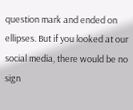question mark and ended on ellipses. But if you looked at our social media, there would be no sign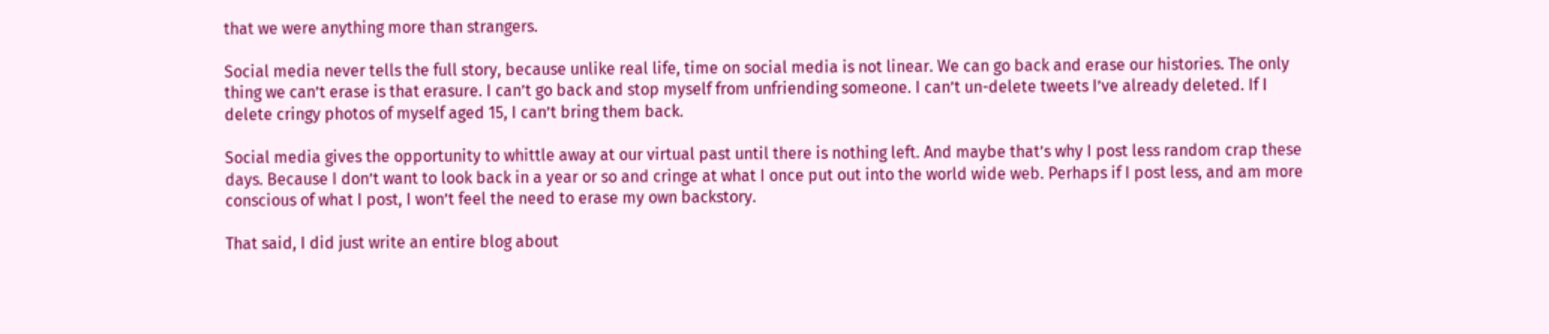that we were anything more than strangers.

Social media never tells the full story, because unlike real life, time on social media is not linear. We can go back and erase our histories. The only thing we can’t erase is that erasure. I can’t go back and stop myself from unfriending someone. I can’t un-delete tweets I’ve already deleted. If I delete cringy photos of myself aged 15, I can’t bring them back.

Social media gives the opportunity to whittle away at our virtual past until there is nothing left. And maybe that’s why I post less random crap these days. Because I don’t want to look back in a year or so and cringe at what I once put out into the world wide web. Perhaps if I post less, and am more conscious of what I post, I won’t feel the need to erase my own backstory.

That said, I did just write an entire blog about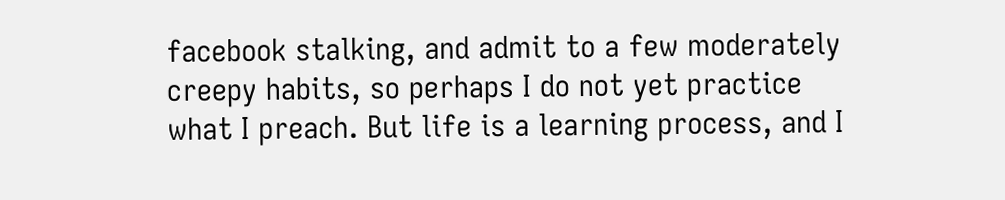facebook stalking, and admit to a few moderately creepy habits, so perhaps I do not yet practice what I preach. But life is a learning process, and I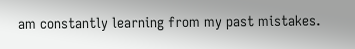am constantly learning from my past mistakes.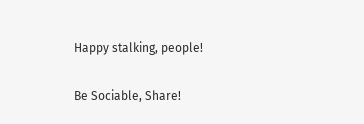Happy stalking, people!

Be Sociable, Share!